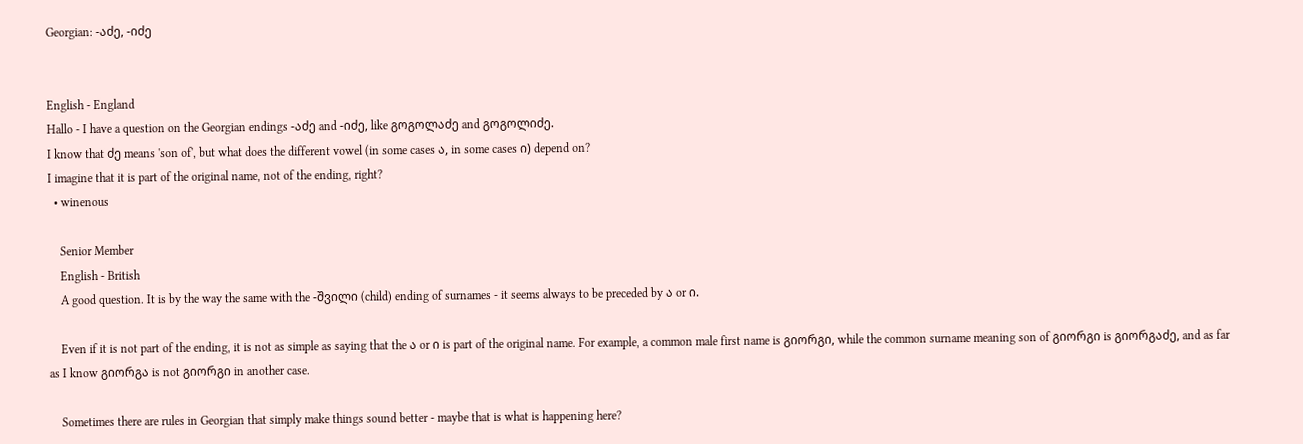Georgian: -აძე, -იძე


English - England
Hallo - I have a question on the Georgian endings -აძე and -იძე, like გოგოლაძე and გოგოლიძე.
I know that ძე means 'son of', but what does the different vowel (in some cases ა, in some cases ი) depend on?
I imagine that it is part of the original name, not of the ending, right?
  • winenous

    Senior Member
    English - British
    A good question. It is by the way the same with the -შვილი (child) ending of surnames - it seems always to be preceded by ა or ი.

    Even if it is not part of the ending, it is not as simple as saying that the ა or ი is part of the original name. For example, a common male first name is გიორგი, while the common surname meaning son of გიორგი is გიორგაძე, and as far as I know გიორგა is not გიორგი in another case.

    Sometimes there are rules in Georgian that simply make things sound better - maybe that is what is happening here?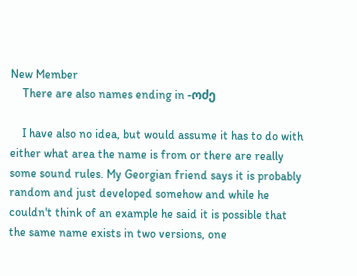New Member
    There are also names ending in -ოძე

    I have also no idea, but would assume it has to do with either what area the name is from or there are really some sound rules. My Georgian friend says it is probably random and just developed somehow and while he couldn't think of an example he said it is possible that the same name exists in two versions, one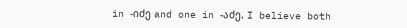in -იძე and one in -აძე. I believe both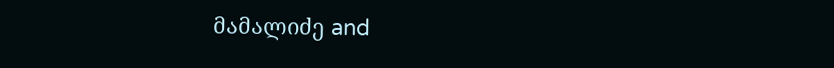მამალიძე and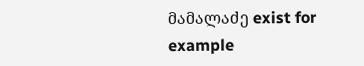მამალაძე exist for example